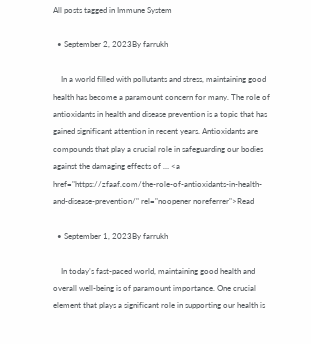All posts tagged in Immune System

  • September 2, 2023By farrukh

    In a world filled with pollutants and stress, maintaining good health has become a paramount concern for many. The role of antioxidants in health and disease prevention is a topic that has gained significant attention in recent years. Antioxidants are compounds that play a crucial role in safeguarding our bodies against the damaging effects of … <a href="https://zfaaf.com/the-role-of-antioxidants-in-health-and-disease-prevention/" rel="noopener noreferrer">Read

  • September 1, 2023By farrukh

    In today’s fast-paced world, maintaining good health and overall well-being is of paramount importance. One crucial element that plays a significant role in supporting our health is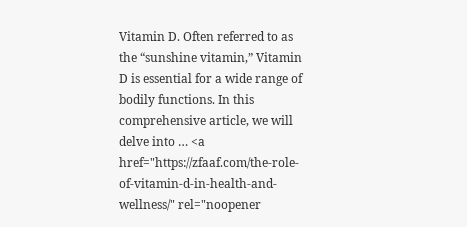Vitamin D. Often referred to as the “sunshine vitamin,” Vitamin D is essential for a wide range of bodily functions. In this comprehensive article, we will delve into … <a href="https://zfaaf.com/the-role-of-vitamin-d-in-health-and-wellness/" rel="noopener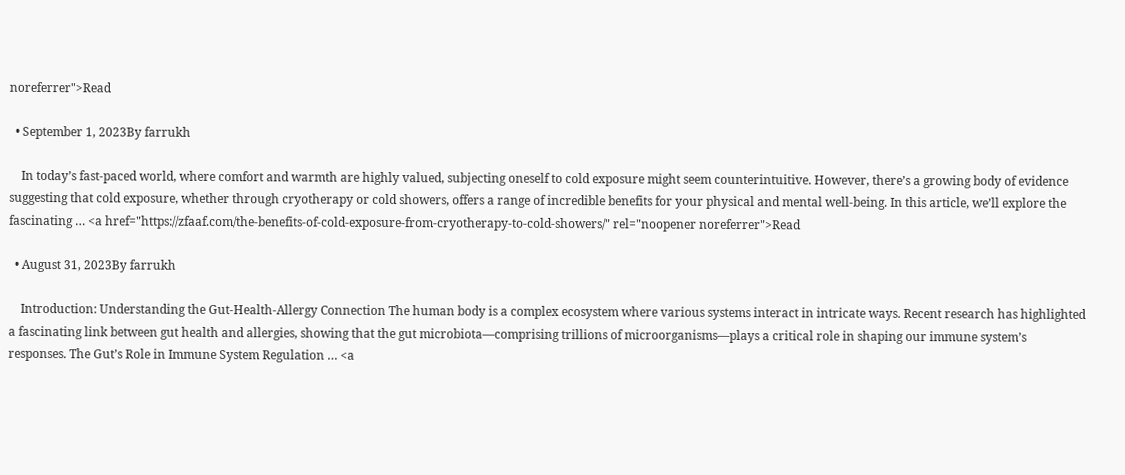noreferrer">Read

  • September 1, 2023By farrukh

    In today’s fast-paced world, where comfort and warmth are highly valued, subjecting oneself to cold exposure might seem counterintuitive. However, there’s a growing body of evidence suggesting that cold exposure, whether through cryotherapy or cold showers, offers a range of incredible benefits for your physical and mental well-being. In this article, we’ll explore the fascinating … <a href="https://zfaaf.com/the-benefits-of-cold-exposure-from-cryotherapy-to-cold-showers/" rel="noopener noreferrer">Read

  • August 31, 2023By farrukh

    Introduction: Understanding the Gut-Health-Allergy Connection The human body is a complex ecosystem where various systems interact in intricate ways. Recent research has highlighted a fascinating link between gut health and allergies, showing that the gut microbiota—comprising trillions of microorganisms—plays a critical role in shaping our immune system’s responses. The Gut’s Role in Immune System Regulation … <a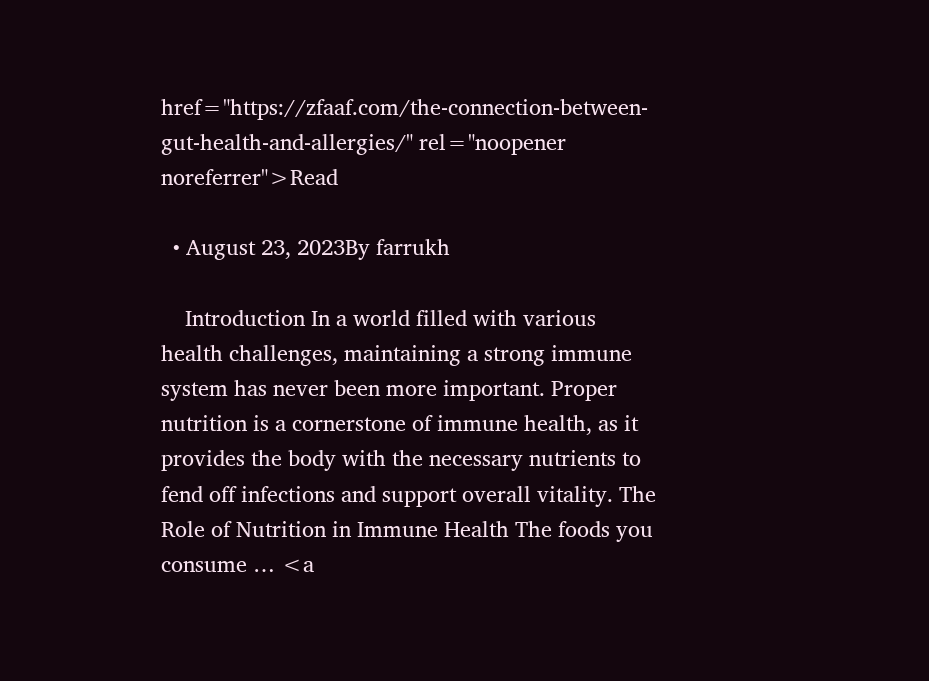href="https://zfaaf.com/the-connection-between-gut-health-and-allergies/" rel="noopener noreferrer">Read

  • August 23, 2023By farrukh

    Introduction In a world filled with various health challenges, maintaining a strong immune system has never been more important. Proper nutrition is a cornerstone of immune health, as it provides the body with the necessary nutrients to fend off infections and support overall vitality. The Role of Nutrition in Immune Health The foods you consume … <a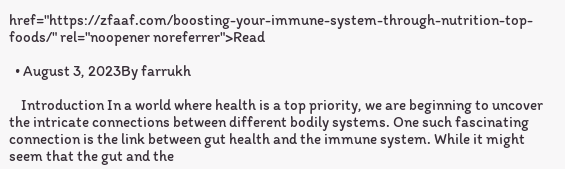href="https://zfaaf.com/boosting-your-immune-system-through-nutrition-top-foods/" rel="noopener noreferrer">Read

  • August 3, 2023By farrukh

    Introduction In a world where health is a top priority, we are beginning to uncover the intricate connections between different bodily systems. One such fascinating connection is the link between gut health and the immune system. While it might seem that the gut and the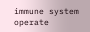immune system operate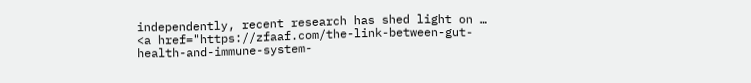independently, recent research has shed light on … <a href="https://zfaaf.com/the-link-between-gut-health-and-immune-system-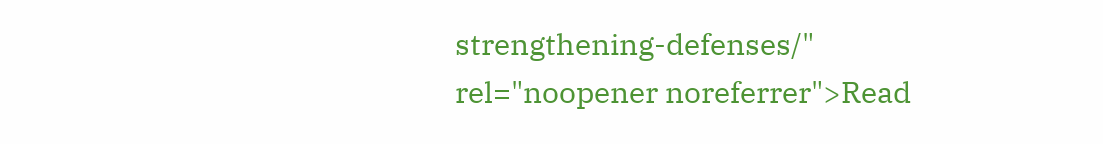strengthening-defenses/" rel="noopener noreferrer">Read